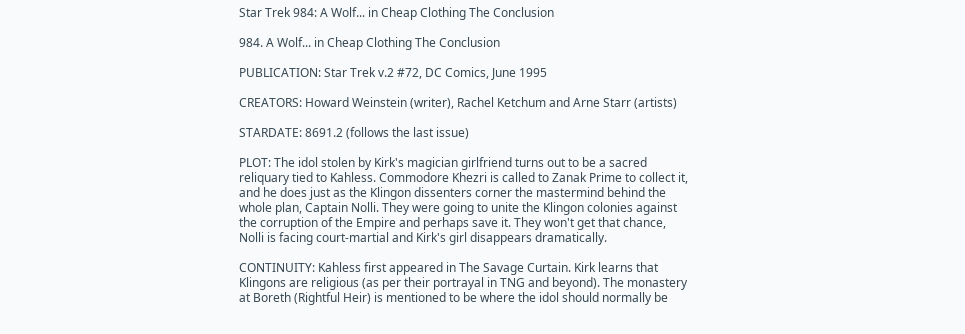Star Trek 984: A Wolf... in Cheap Clothing The Conclusion

984. A Wolf... in Cheap Clothing The Conclusion

PUBLICATION: Star Trek v.2 #72, DC Comics, June 1995

CREATORS: Howard Weinstein (writer), Rachel Ketchum and Arne Starr (artists)

STARDATE: 8691.2 (follows the last issue)

PLOT: The idol stolen by Kirk's magician girlfriend turns out to be a sacred reliquary tied to Kahless. Commodore Khezri is called to Zanak Prime to collect it, and he does just as the Klingon dissenters corner the mastermind behind the whole plan, Captain Nolli. They were going to unite the Klingon colonies against the corruption of the Empire and perhaps save it. They won't get that chance, Nolli is facing court-martial and Kirk's girl disappears dramatically.

CONTINUITY: Kahless first appeared in The Savage Curtain. Kirk learns that Klingons are religious (as per their portrayal in TNG and beyond). The monastery at Boreth (Rightful Heir) is mentioned to be where the idol should normally be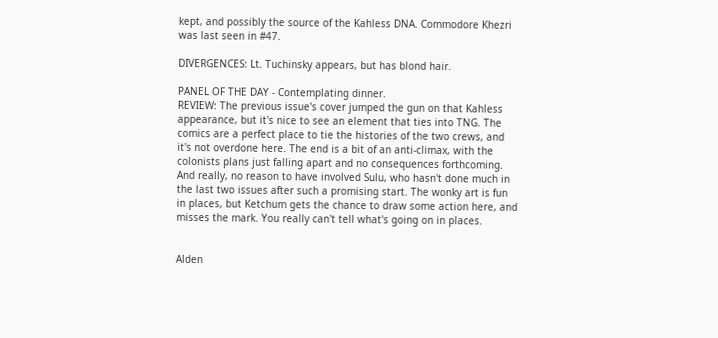kept, and possibly the source of the Kahless DNA. Commodore Khezri was last seen in #47.

DIVERGENCES: Lt. Tuchinsky appears, but has blond hair.

PANEL OF THE DAY - Contemplating dinner.
REVIEW: The previous issue's cover jumped the gun on that Kahless appearance, but it's nice to see an element that ties into TNG. The comics are a perfect place to tie the histories of the two crews, and it's not overdone here. The end is a bit of an anti-climax, with the colonists plans just falling apart and no consequences forthcoming. And really, no reason to have involved Sulu, who hasn't done much in the last two issues after such a promising start. The wonky art is fun in places, but Ketchum gets the chance to draw some action here, and misses the mark. You really can't tell what's going on in places.


Alden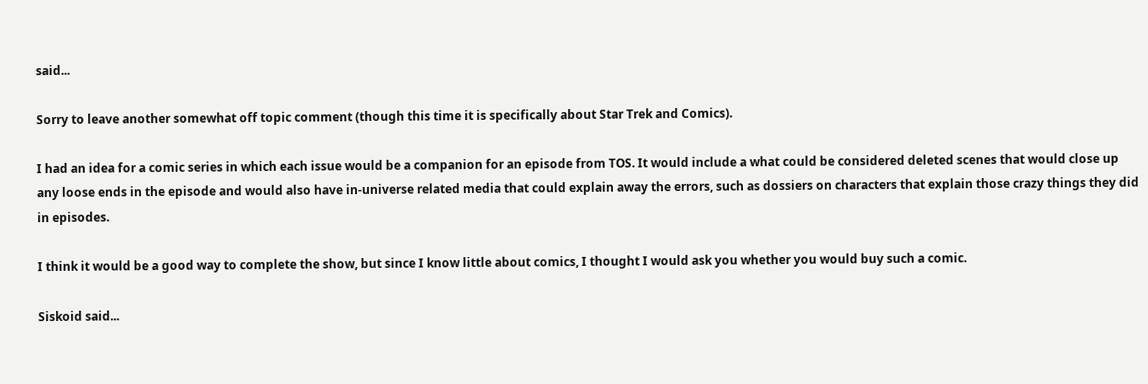said...

Sorry to leave another somewhat off topic comment (though this time it is specifically about Star Trek and Comics).

I had an idea for a comic series in which each issue would be a companion for an episode from TOS. It would include a what could be considered deleted scenes that would close up any loose ends in the episode and would also have in-universe related media that could explain away the errors, such as dossiers on characters that explain those crazy things they did in episodes.

I think it would be a good way to complete the show, but since I know little about comics, I thought I would ask you whether you would buy such a comic.

Siskoid said...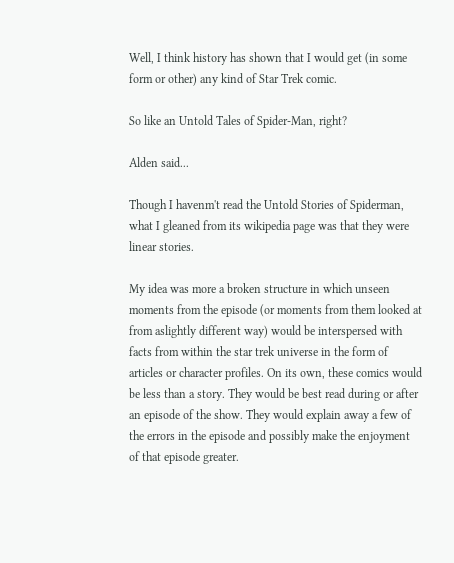Well, I think history has shown that I would get (in some form or other) any kind of Star Trek comic.

So like an Untold Tales of Spider-Man, right?

Alden said...

Though I havenm't read the Untold Stories of Spiderman, what I gleaned from its wikipedia page was that they were linear stories.

My idea was more a broken structure in which unseen moments from the episode (or moments from them looked at from aslightly different way) would be interspersed with facts from within the star trek universe in the form of articles or character profiles. On its own, these comics would be less than a story. They would be best read during or after an episode of the show. They would explain away a few of the errors in the episode and possibly make the enjoyment of that episode greater.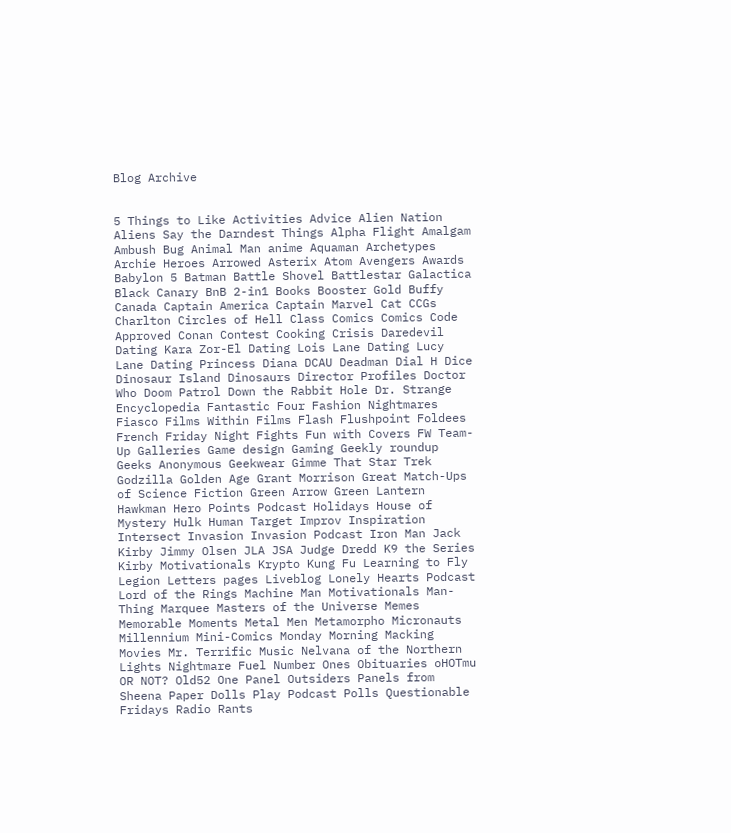Blog Archive


5 Things to Like Activities Advice Alien Nation Aliens Say the Darndest Things Alpha Flight Amalgam Ambush Bug Animal Man anime Aquaman Archetypes Archie Heroes Arrowed Asterix Atom Avengers Awards Babylon 5 Batman Battle Shovel Battlestar Galactica Black Canary BnB 2-in1 Books Booster Gold Buffy Canada Captain America Captain Marvel Cat CCGs Charlton Circles of Hell Class Comics Comics Code Approved Conan Contest Cooking Crisis Daredevil Dating Kara Zor-El Dating Lois Lane Dating Lucy Lane Dating Princess Diana DCAU Deadman Dial H Dice Dinosaur Island Dinosaurs Director Profiles Doctor Who Doom Patrol Down the Rabbit Hole Dr. Strange Encyclopedia Fantastic Four Fashion Nightmares Fiasco Films Within Films Flash Flushpoint Foldees French Friday Night Fights Fun with Covers FW Team-Up Galleries Game design Gaming Geekly roundup Geeks Anonymous Geekwear Gimme That Star Trek Godzilla Golden Age Grant Morrison Great Match-Ups of Science Fiction Green Arrow Green Lantern Hawkman Hero Points Podcast Holidays House of Mystery Hulk Human Target Improv Inspiration Intersect Invasion Invasion Podcast Iron Man Jack Kirby Jimmy Olsen JLA JSA Judge Dredd K9 the Series Kirby Motivationals Krypto Kung Fu Learning to Fly Legion Letters pages Liveblog Lonely Hearts Podcast Lord of the Rings Machine Man Motivationals Man-Thing Marquee Masters of the Universe Memes Memorable Moments Metal Men Metamorpho Micronauts Millennium Mini-Comics Monday Morning Macking Movies Mr. Terrific Music Nelvana of the Northern Lights Nightmare Fuel Number Ones Obituaries oHOTmu OR NOT? Old52 One Panel Outsiders Panels from Sheena Paper Dolls Play Podcast Polls Questionable Fridays Radio Rants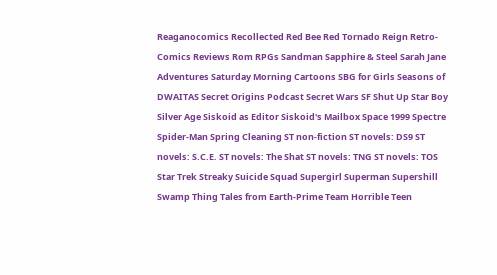Reaganocomics Recollected Red Bee Red Tornado Reign Retro-Comics Reviews Rom RPGs Sandman Sapphire & Steel Sarah Jane Adventures Saturday Morning Cartoons SBG for Girls Seasons of DWAITAS Secret Origins Podcast Secret Wars SF Shut Up Star Boy Silver Age Siskoid as Editor Siskoid's Mailbox Space 1999 Spectre Spider-Man Spring Cleaning ST non-fiction ST novels: DS9 ST novels: S.C.E. ST novels: The Shat ST novels: TNG ST novels: TOS Star Trek Streaky Suicide Squad Supergirl Superman Supershill Swamp Thing Tales from Earth-Prime Team Horrible Teen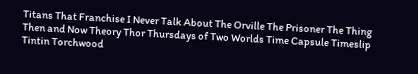Titans That Franchise I Never Talk About The Orville The Prisoner The Thing Then and Now Theory Thor Thursdays of Two Worlds Time Capsule Timeslip Tintin Torchwood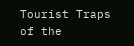Tourist Traps of the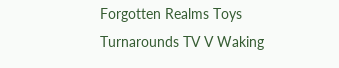Forgotten Realms Toys Turnarounds TV V Waking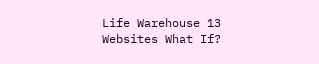Life Warehouse 13 Websites What If?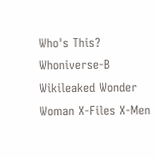Who's This? Whoniverse-B Wikileaked Wonder Woman X-Files X-Men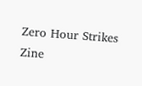Zero Hour Strikes Zine